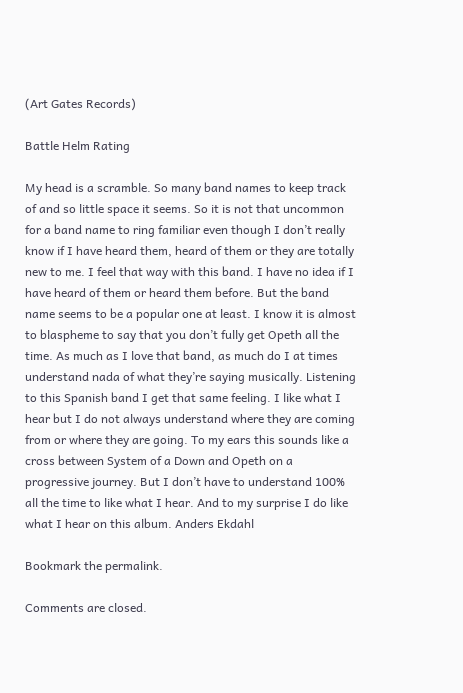(Art Gates Records)

Battle Helm Rating

My head is a scramble. So many band names to keep track of and so little space it seems. So it is not that uncommon for a band name to ring familiar even though I don’t really know if I have heard them, heard of them or they are totally new to me. I feel that way with this band. I have no idea if I have heard of them or heard them before. But the band name seems to be a popular one at least. I know it is almost to blaspheme to say that you don’t fully get Opeth all the time. As much as I love that band, as much do I at times understand nada of what they’re saying musically. Listening to this Spanish band I get that same feeling. I like what I hear but I do not always understand where they are coming from or where they are going. To my ears this sounds like a cross between System of a Down and Opeth on a progressive journey. But I don’t have to understand 100% all the time to like what I hear. And to my surprise I do like what I hear on this album. Anders Ekdahl

Bookmark the permalink.

Comments are closed.